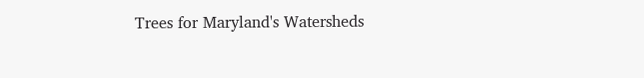Trees for Maryland's Watersheds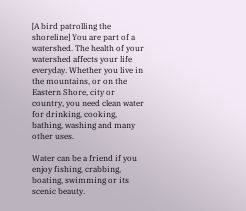[A bird patrolling the shoreline] You are part of a watershed. The health of your watershed affects your life everyday. Whether you live in the mountains, or on the Eastern Shore, city or country, you need clean water for drinking, cooking, bathing, washing and many other uses.

Water can be a friend if you enjoy fishing, crabbing, boating, swimming or its scenic beauty.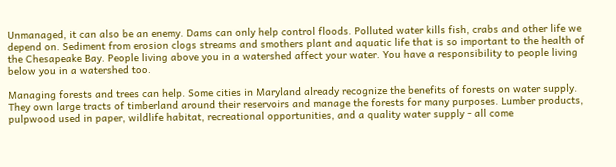Unmanaged, it can also be an enemy. Dams can only help control floods. Polluted water kills fish, crabs and other life we depend on. Sediment from erosion clogs streams and smothers plant and aquatic life that is so important to the health of the Chesapeake Bay. People living above you in a watershed affect your water. You have a responsibility to people living below you in a watershed too.

Managing forests and trees can help. Some cities in Maryland already recognize the benefits of forests on water supply. They own large tracts of timberland around their reservoirs and manage the forests for many purposes. Lumber products, pulpwood used in paper, wildlife habitat, recreational opportunities, and a quality water supply - all come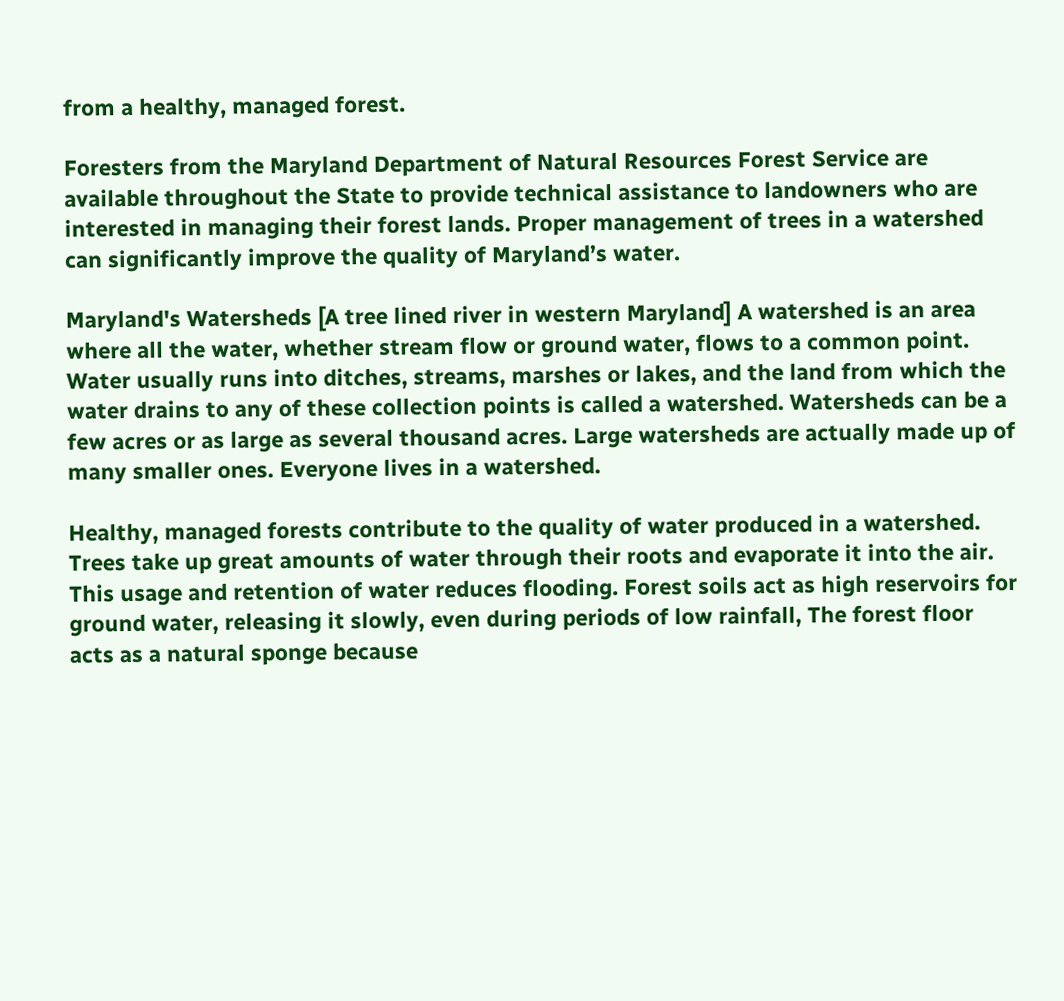from a healthy, managed forest.

Foresters from the Maryland Department of Natural Resources Forest Service are available throughout the State to provide technical assistance to landowners who are interested in managing their forest lands. Proper management of trees in a watershed can significantly improve the quality of Maryland’s water.

Maryland's Watersheds [A tree lined river in western Maryland] A watershed is an area where all the water, whether stream flow or ground water, flows to a common point. Water usually runs into ditches, streams, marshes or lakes, and the land from which the water drains to any of these collection points is called a watershed. Watersheds can be a few acres or as large as several thousand acres. Large watersheds are actually made up of many smaller ones. Everyone lives in a watershed.

Healthy, managed forests contribute to the quality of water produced in a watershed. Trees take up great amounts of water through their roots and evaporate it into the air. This usage and retention of water reduces flooding. Forest soils act as high reservoirs for ground water, releasing it slowly, even during periods of low rainfall, The forest floor acts as a natural sponge because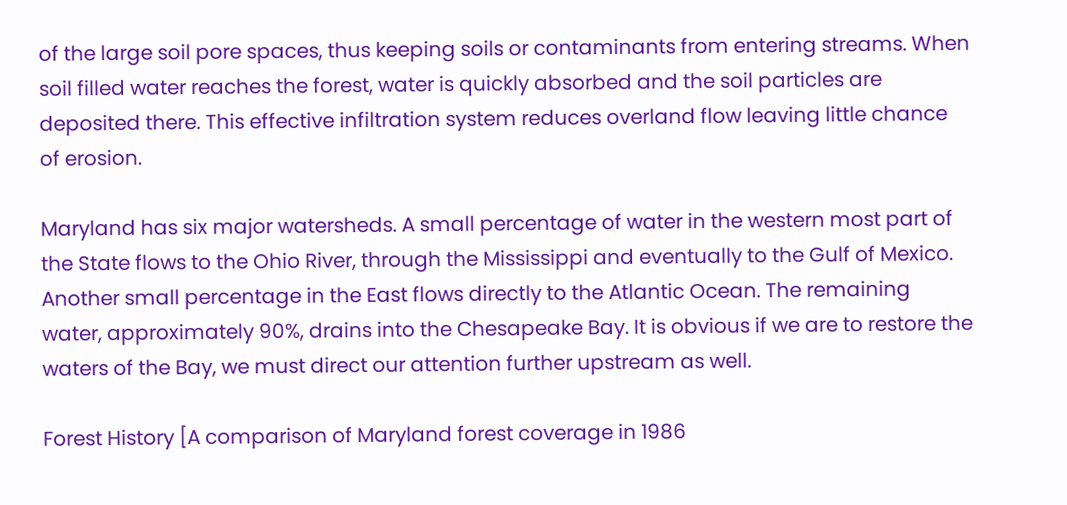of the large soil pore spaces, thus keeping soils or contaminants from entering streams. When soil filled water reaches the forest, water is quickly absorbed and the soil particles are deposited there. This effective infiltration system reduces overland flow leaving little chance of erosion.

Maryland has six major watersheds. A small percentage of water in the western most part of the State flows to the Ohio River, through the Mississippi and eventually to the Gulf of Mexico. Another small percentage in the East flows directly to the Atlantic Ocean. The remaining water, approximately 90%, drains into the Chesapeake Bay. It is obvious if we are to restore the waters of the Bay, we must direct our attention further upstream as well.

Forest History [A comparison of Maryland forest coverage in 1986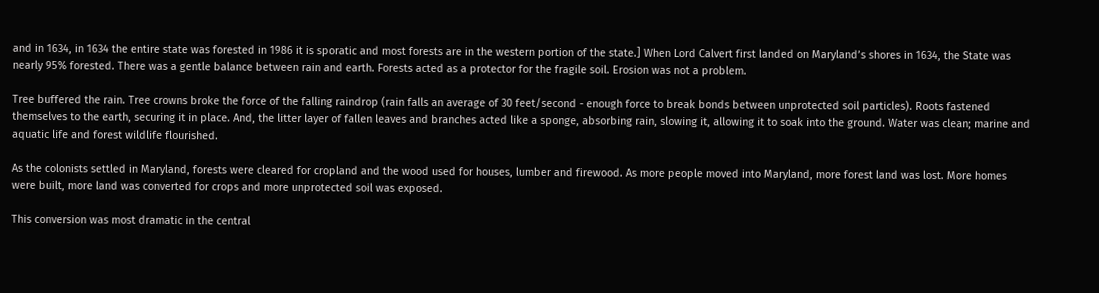and in 1634, in 1634 the entire state was forested in 1986 it is sporatic and most forests are in the western portion of the state.] When Lord Calvert first landed on Maryland’s shores in 1634, the State was nearly 95% forested. There was a gentle balance between rain and earth. Forests acted as a protector for the fragile soil. Erosion was not a problem.

Tree buffered the rain. Tree crowns broke the force of the falling raindrop (rain falls an average of 30 feet/second - enough force to break bonds between unprotected soil particles). Roots fastened themselves to the earth, securing it in place. And, the litter layer of fallen leaves and branches acted like a sponge, absorbing rain, slowing it, allowing it to soak into the ground. Water was clean; marine and aquatic life and forest wildlife flourished.

As the colonists settled in Maryland, forests were cleared for cropland and the wood used for houses, lumber and firewood. As more people moved into Maryland, more forest land was lost. More homes were built, more land was converted for crops and more unprotected soil was exposed.

This conversion was most dramatic in the central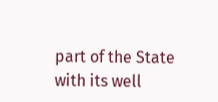part of the State with its well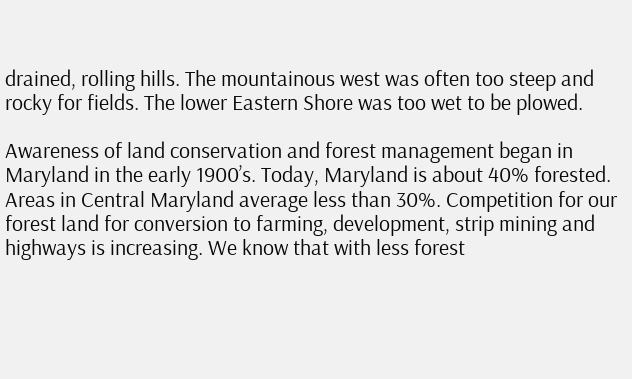drained, rolling hills. The mountainous west was often too steep and rocky for fields. The lower Eastern Shore was too wet to be plowed.

Awareness of land conservation and forest management began in Maryland in the early 1900’s. Today, Maryland is about 40% forested. Areas in Central Maryland average less than 30%. Competition for our forest land for conversion to farming, development, strip mining and highways is increasing. We know that with less forest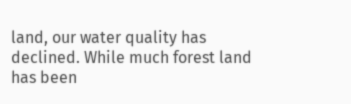land, our water quality has declined. While much forest land has been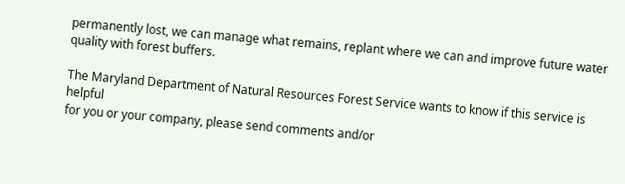permanently lost, we can manage what remains, replant where we can and improve future water quality with forest buffers.

The Maryland Department of Natural Resources Forest Service wants to know if this service is helpful
for you or your company, please send comments and/or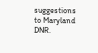suggestions to Maryland DNR.